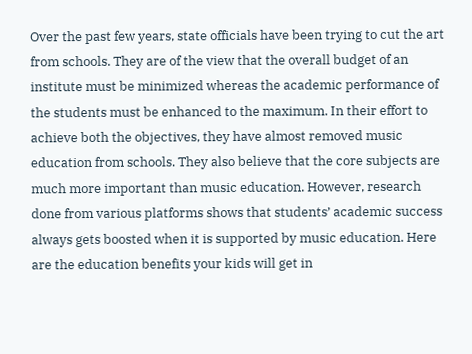Over the past few years, state officials have been trying to cut the art from schools. They are of the view that the overall budget of an institute must be minimized whereas the academic performance of the students must be enhanced to the maximum. In their effort to achieve both the objectives, they have almost removed music education from schools. They also believe that the core subjects are much more important than music education. However, research done from various platforms shows that students’ academic success always gets boosted when it is supported by music education. Here are the education benefits your kids will get in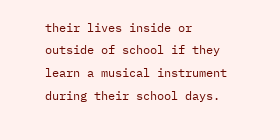their lives inside or outside of school if they learn a musical instrument during their school days.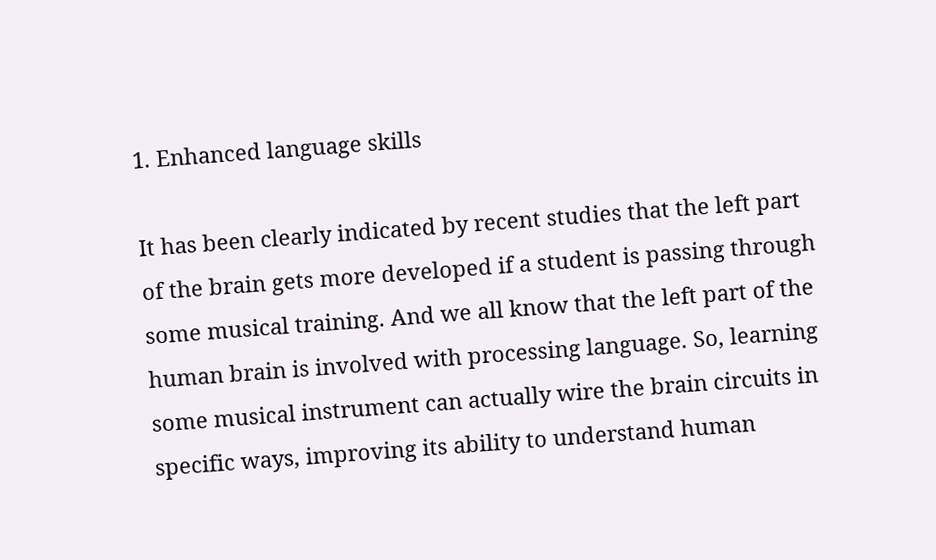1. Enhanced language skills

It has been clearly indicated by recent studies that the left part of the brain gets more developed if a student is passing through some musical training. And we all know that the left part of the human brain is involved with processing language. So, learning some musical instrument can actually wire the brain circuits in specific ways, improving its ability to understand human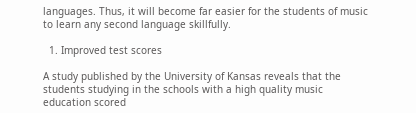languages. Thus, it will become far easier for the students of music to learn any second language skillfully.

  1. Improved test scores

A study published by the University of Kansas reveals that the students studying in the schools with a high quality music education scored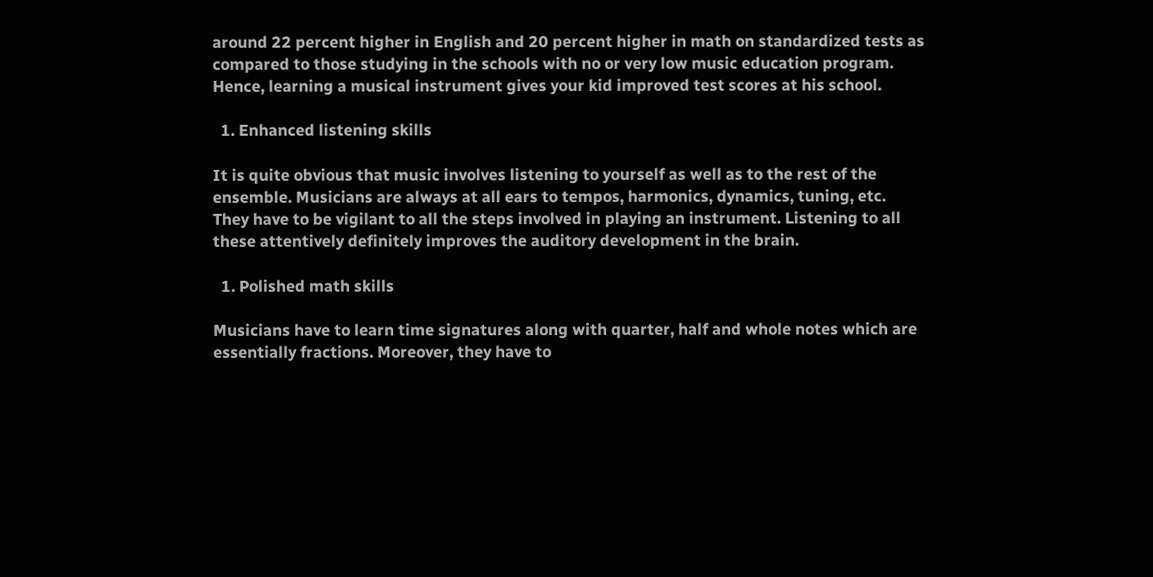around 22 percent higher in English and 20 percent higher in math on standardized tests as compared to those studying in the schools with no or very low music education program. Hence, learning a musical instrument gives your kid improved test scores at his school.

  1. Enhanced listening skills

It is quite obvious that music involves listening to yourself as well as to the rest of the ensemble. Musicians are always at all ears to tempos, harmonics, dynamics, tuning, etc. They have to be vigilant to all the steps involved in playing an instrument. Listening to all these attentively definitely improves the auditory development in the brain.

  1. Polished math skills

Musicians have to learn time signatures along with quarter, half and whole notes which are essentially fractions. Moreover, they have to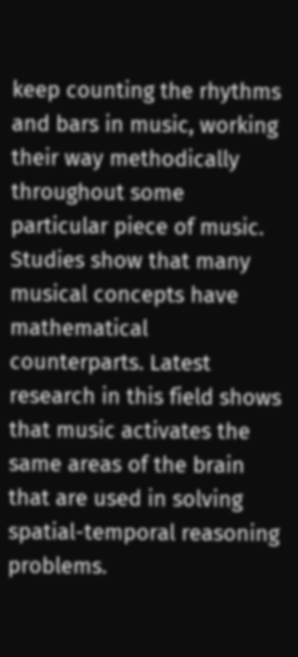keep counting the rhythms and bars in music, working their way methodically throughout some particular piece of music. Studies show that many musical concepts have mathematical counterparts. Latest research in this field shows that music activates the same areas of the brain that are used in solving spatial-temporal reasoning problems.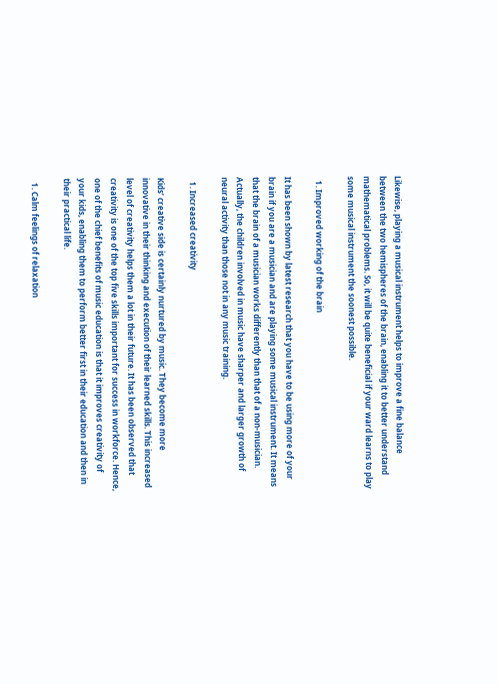Likewise, playing a musical instrument helps to improve a fine balance between the two hemispheres of the brain, enabling it to better understand mathematical problems. So, it will be quite beneficial if your ward learns to play some musical instrument the soonest possible.

  1. Improved working of the brain

It has been shown by latest research that you have to be using more of your brain if you are a musician and are playing some musical instrument. It means that the brain of a musician works differently than that of a non-musician. Actually, the children involved in music have sharper and larger growth of neural activity than those not in any music training.

  1. Increased creativity

Kids’ creative side is certainly nurtured by music. They become more innovative in their thinking and execution of their learned skills. This increased level of creativity helps them a lot in their future. It has been observed that creativity is one of the top five skills important for success in workforce. Hence, one of the chief benefits of music education is that it improves creativity of your kids, enabling them to perform better first in their education and then in their practical life.

  1. Calm feelings of relaxation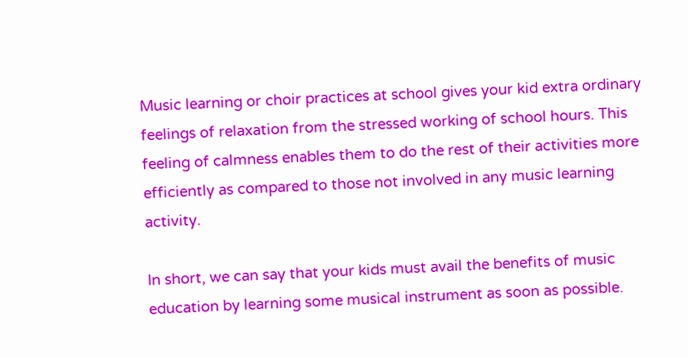Music learning or choir practices at school gives your kid extra ordinary feelings of relaxation from the stressed working of school hours. This feeling of calmness enables them to do the rest of their activities more efficiently as compared to those not involved in any music learning activity.

In short, we can say that your kids must avail the benefits of music education by learning some musical instrument as soon as possible.